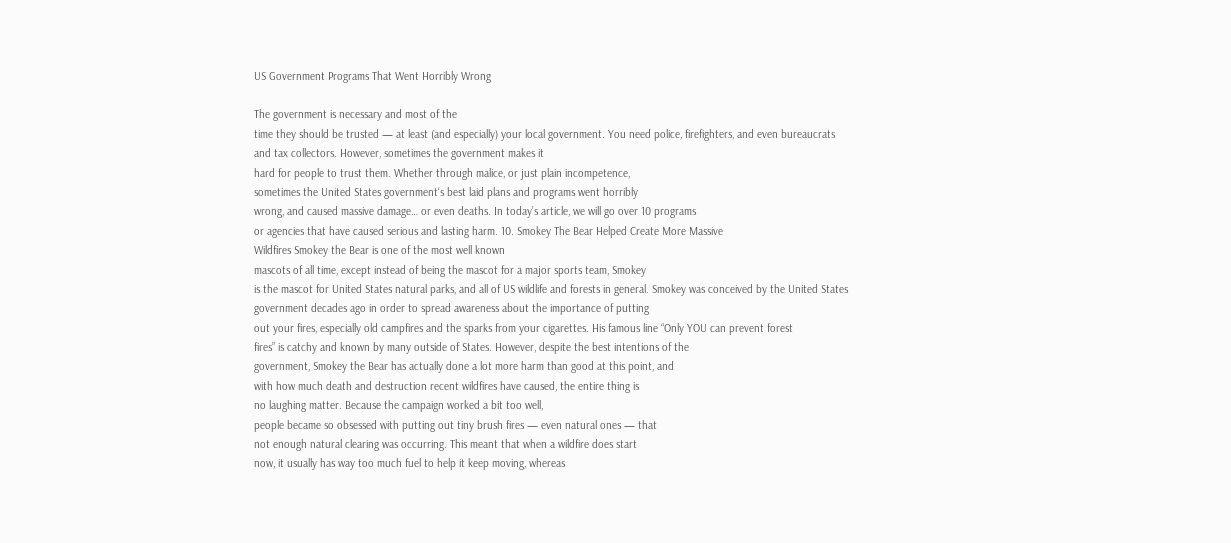US Government Programs That Went Horribly Wrong

The government is necessary and most of the
time they should be trusted — at least (and especially) your local government. You need police, firefighters, and even bureaucrats
and tax collectors. However, sometimes the government makes it
hard for people to trust them. Whether through malice, or just plain incompetence,
sometimes the United States government‘s best laid plans and programs went horribly
wrong, and caused massive damage… or even deaths. In today’s article, we will go over 10 programs
or agencies that have caused serious and lasting harm. 10. Smokey The Bear Helped Create More Massive
Wildfires Smokey the Bear is one of the most well known
mascots of all time, except instead of being the mascot for a major sports team, Smokey
is the mascot for United States natural parks, and all of US wildlife and forests in general. Smokey was conceived by the United States
government decades ago in order to spread awareness about the importance of putting
out your fires, especially old campfires and the sparks from your cigarettes. His famous line “Only YOU can prevent forest
fires” is catchy and known by many outside of States. However, despite the best intentions of the
government, Smokey the Bear has actually done a lot more harm than good at this point, and
with how much death and destruction recent wildfires have caused, the entire thing is
no laughing matter. Because the campaign worked a bit too well,
people became so obsessed with putting out tiny brush fires — even natural ones — that
not enough natural clearing was occurring. This meant that when a wildfire does start
now, it usually has way too much fuel to help it keep moving, whereas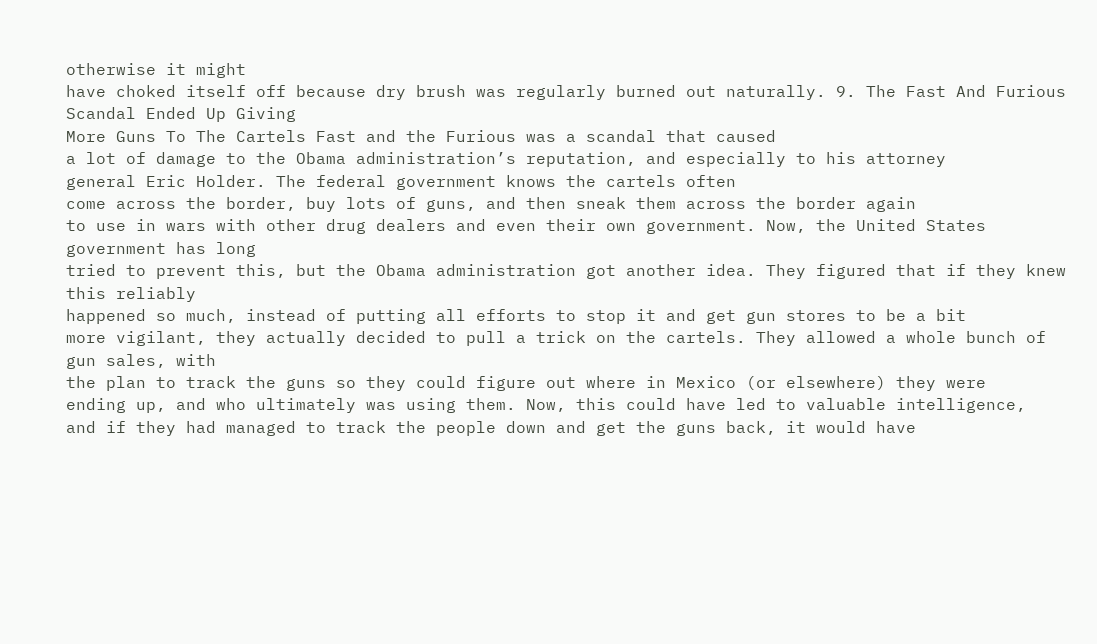otherwise it might
have choked itself off because dry brush was regularly burned out naturally. 9. The Fast And Furious Scandal Ended Up Giving
More Guns To The Cartels Fast and the Furious was a scandal that caused
a lot of damage to the Obama administration’s reputation, and especially to his attorney
general Eric Holder. The federal government knows the cartels often
come across the border, buy lots of guns, and then sneak them across the border again
to use in wars with other drug dealers and even their own government. Now, the United States government has long
tried to prevent this, but the Obama administration got another idea. They figured that if they knew this reliably
happened so much, instead of putting all efforts to stop it and get gun stores to be a bit
more vigilant, they actually decided to pull a trick on the cartels. They allowed a whole bunch of gun sales, with
the plan to track the guns so they could figure out where in Mexico (or elsewhere) they were
ending up, and who ultimately was using them. Now, this could have led to valuable intelligence,
and if they had managed to track the people down and get the guns back, it would have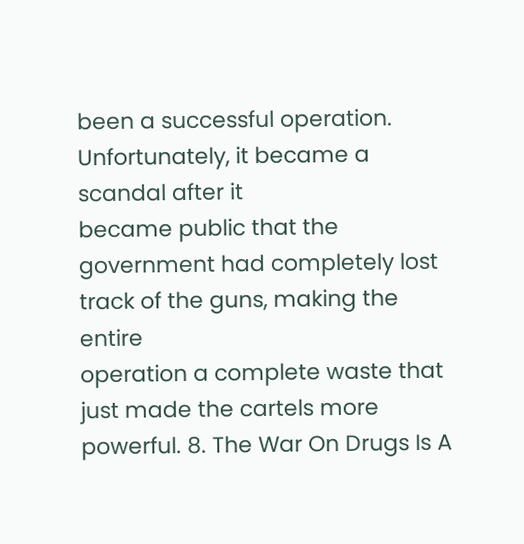been a successful operation. Unfortunately, it became a scandal after it
became public that the government had completely lost track of the guns, making the entire
operation a complete waste that just made the cartels more powerful. 8. The War On Drugs Is A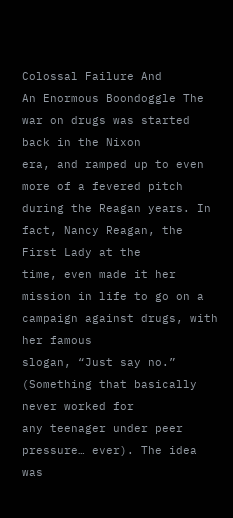Colossal Failure And
An Enormous Boondoggle The war on drugs was started back in the Nixon
era, and ramped up to even more of a fevered pitch during the Reagan years. In fact, Nancy Reagan, the First Lady at the
time, even made it her mission in life to go on a campaign against drugs, with her famous
slogan, “Just say no.” (Something that basically never worked for
any teenager under peer pressure… ever). The idea was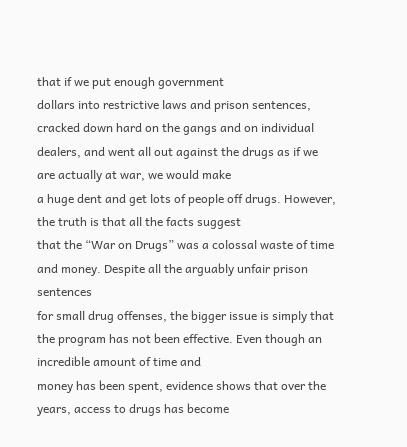that if we put enough government
dollars into restrictive laws and prison sentences, cracked down hard on the gangs and on individual
dealers, and went all out against the drugs as if we are actually at war, we would make
a huge dent and get lots of people off drugs. However, the truth is that all the facts suggest
that the “War on Drugs” was a colossal waste of time and money. Despite all the arguably unfair prison sentences
for small drug offenses, the bigger issue is simply that the program has not been effective. Even though an incredible amount of time and
money has been spent, evidence shows that over the years, access to drugs has become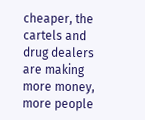cheaper, the cartels and drug dealers are making more money, more people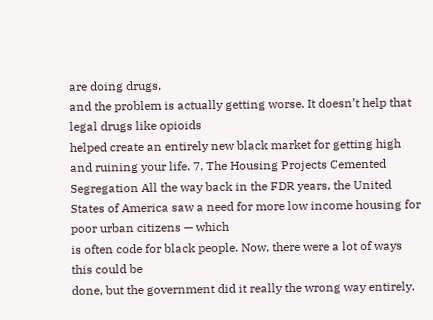are doing drugs,
and the problem is actually getting worse. It doesn’t help that legal drugs like opioids
helped create an entirely new black market for getting high and ruining your life. 7. The Housing Projects Cemented Segregation All the way back in the FDR years, the United
States of America saw a need for more low income housing for poor urban citizens — which
is often code for black people. Now, there were a lot of ways this could be
done, but the government did it really the wrong way entirely.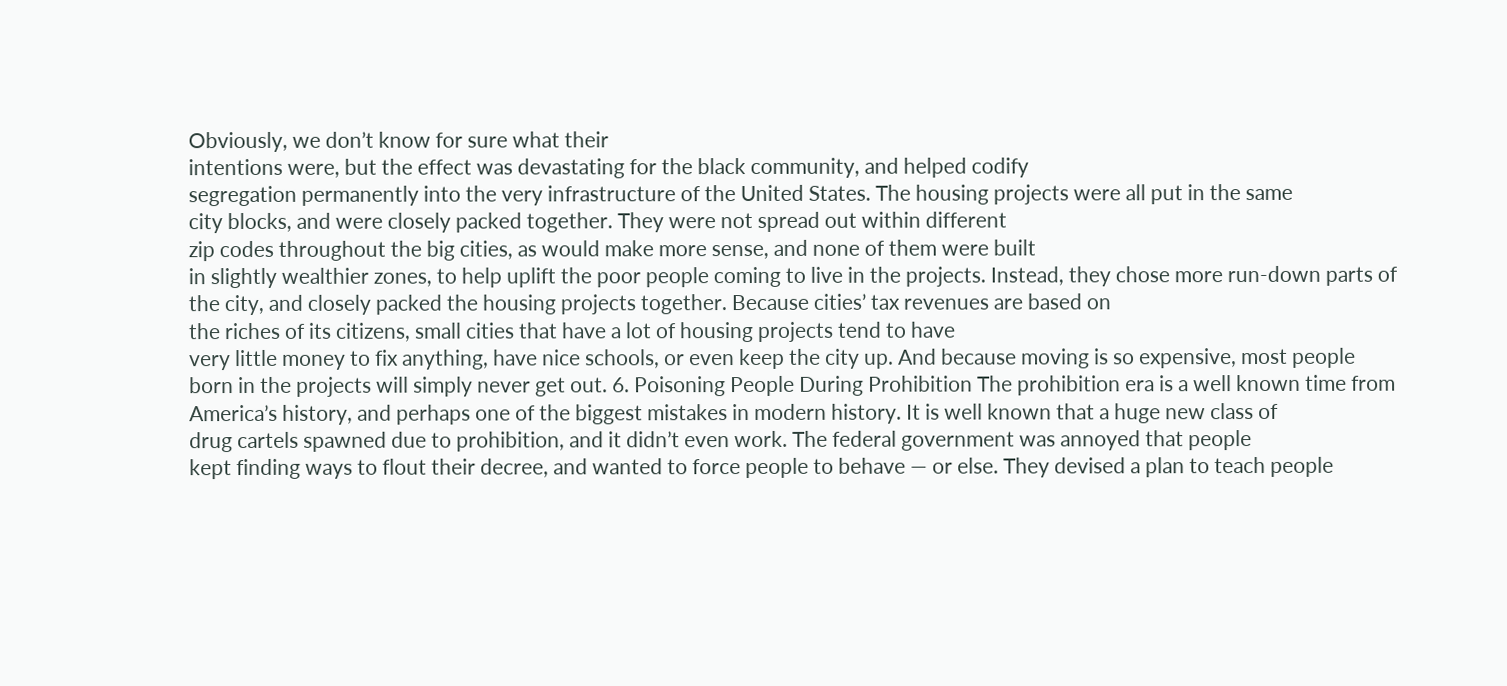Obviously, we don’t know for sure what their
intentions were, but the effect was devastating for the black community, and helped codify
segregation permanently into the very infrastructure of the United States. The housing projects were all put in the same
city blocks, and were closely packed together. They were not spread out within different
zip codes throughout the big cities, as would make more sense, and none of them were built
in slightly wealthier zones, to help uplift the poor people coming to live in the projects. Instead, they chose more run-down parts of
the city, and closely packed the housing projects together. Because cities’ tax revenues are based on
the riches of its citizens, small cities that have a lot of housing projects tend to have
very little money to fix anything, have nice schools, or even keep the city up. And because moving is so expensive, most people
born in the projects will simply never get out. 6. Poisoning People During Prohibition The prohibition era is a well known time from
America’s history, and perhaps one of the biggest mistakes in modern history. It is well known that a huge new class of
drug cartels spawned due to prohibition, and it didn’t even work. The federal government was annoyed that people
kept finding ways to flout their decree, and wanted to force people to behave — or else. They devised a plan to teach people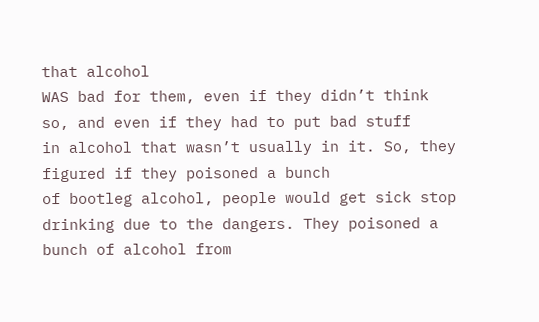that alcohol
WAS bad for them, even if they didn’t think so, and even if they had to put bad stuff
in alcohol that wasn’t usually in it. So, they figured if they poisoned a bunch
of bootleg alcohol, people would get sick stop drinking due to the dangers. They poisoned a bunch of alcohol from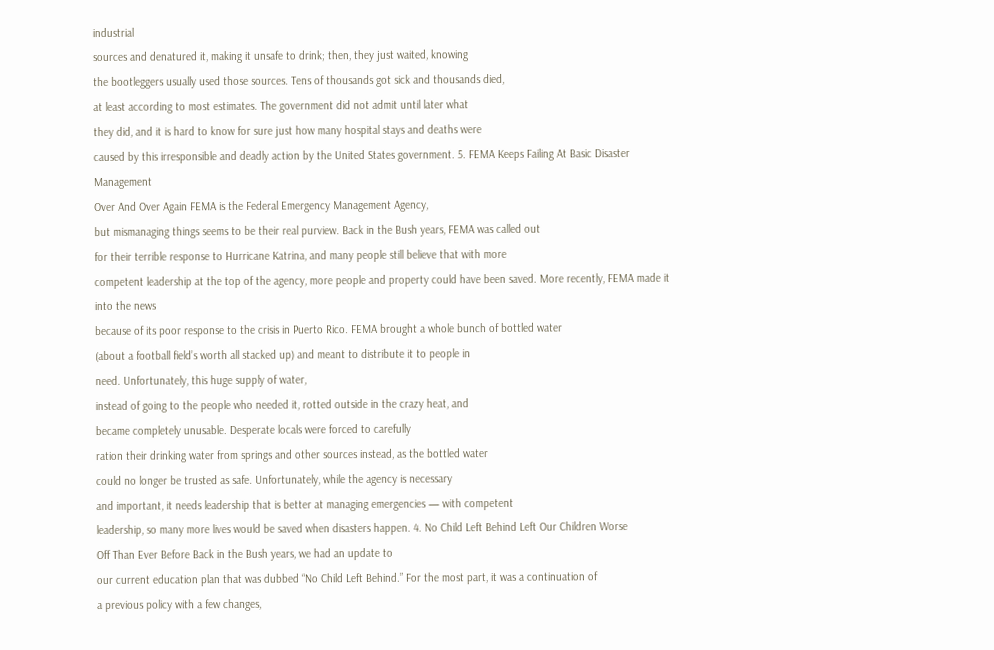industrial
sources and denatured it, making it unsafe to drink; then, they just waited, knowing
the bootleggers usually used those sources. Tens of thousands got sick and thousands died,
at least according to most estimates. The government did not admit until later what
they did, and it is hard to know for sure just how many hospital stays and deaths were
caused by this irresponsible and deadly action by the United States government. 5. FEMA Keeps Failing At Basic Disaster Management
Over And Over Again FEMA is the Federal Emergency Management Agency,
but mismanaging things seems to be their real purview. Back in the Bush years, FEMA was called out
for their terrible response to Hurricane Katrina, and many people still believe that with more
competent leadership at the top of the agency, more people and property could have been saved. More recently, FEMA made it into the news
because of its poor response to the crisis in Puerto Rico. FEMA brought a whole bunch of bottled water
(about a football field’s worth all stacked up) and meant to distribute it to people in
need. Unfortunately, this huge supply of water,
instead of going to the people who needed it, rotted outside in the crazy heat, and
became completely unusable. Desperate locals were forced to carefully
ration their drinking water from springs and other sources instead, as the bottled water
could no longer be trusted as safe. Unfortunately, while the agency is necessary
and important, it needs leadership that is better at managing emergencies — with competent
leadership, so many more lives would be saved when disasters happen. 4. No Child Left Behind Left Our Children Worse
Off Than Ever Before Back in the Bush years, we had an update to
our current education plan that was dubbed “No Child Left Behind.” For the most part, it was a continuation of
a previous policy with a few changes,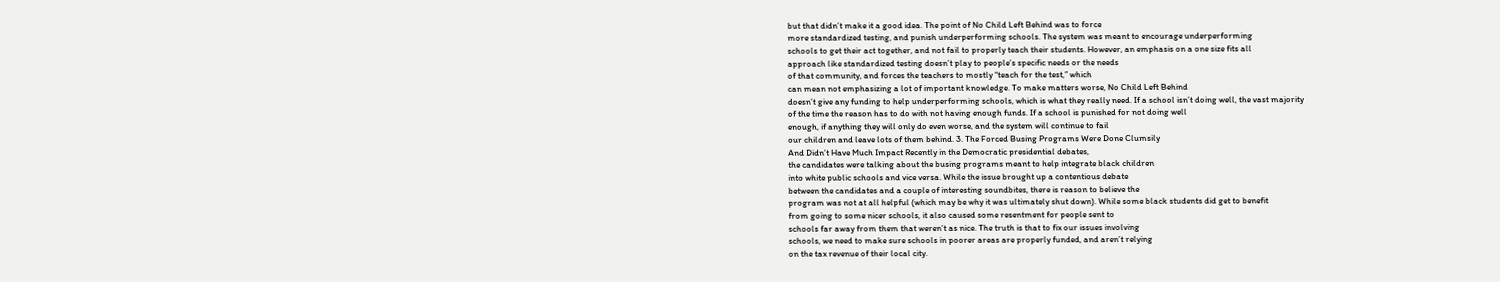but that didn’t make it a good idea. The point of No Child Left Behind was to force
more standardized testing, and punish underperforming schools. The system was meant to encourage underperforming
schools to get their act together, and not fail to properly teach their students. However, an emphasis on a one size fits all
approach like standardized testing doesn’t play to people’s specific needs or the needs
of that community, and forces the teachers to mostly “teach for the test,” which
can mean not emphasizing a lot of important knowledge. To make matters worse, No Child Left Behind
doesn’t give any funding to help underperforming schools, which is what they really need. If a school isn’t doing well, the vast majority
of the time the reason has to do with not having enough funds. If a school is punished for not doing well
enough, if anything they will only do even worse, and the system will continue to fail
our children and leave lots of them behind. 3. The Forced Busing Programs Were Done Clumsily
And Didn’t Have Much Impact Recently in the Democratic presidential debates,
the candidates were talking about the busing programs meant to help integrate black children
into white public schools and vice versa. While the issue brought up a contentious debate
between the candidates and a couple of interesting soundbites, there is reason to believe the
program was not at all helpful (which may be why it was ultimately shut down). While some black students did get to benefit
from going to some nicer schools, it also caused some resentment for people sent to
schools far away from them that weren’t as nice. The truth is that to fix our issues involving
schools, we need to make sure schools in poorer areas are properly funded, and aren’t relying
on the tax revenue of their local city.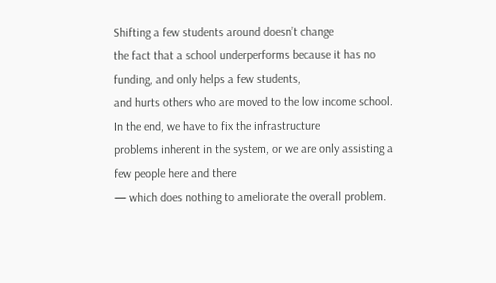Shifting a few students around doesn’t change
the fact that a school underperforms because it has no funding, and only helps a few students,
and hurts others who are moved to the low income school. In the end, we have to fix the infrastructure
problems inherent in the system, or we are only assisting a few people here and there
— which does nothing to ameliorate the overall problem.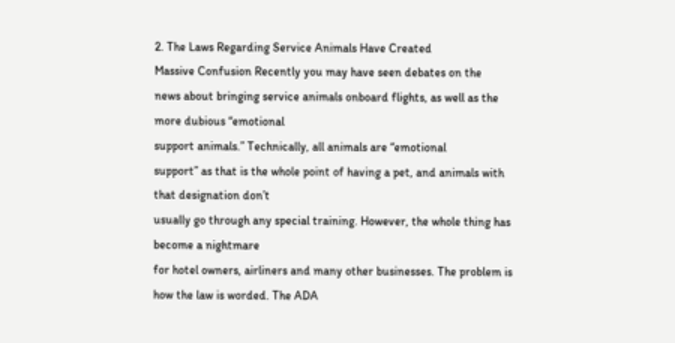2. The Laws Regarding Service Animals Have Created
Massive Confusion Recently you may have seen debates on the
news about bringing service animals onboard flights, as well as the more dubious “emotional
support animals.” Technically, all animals are “emotional
support” as that is the whole point of having a pet, and animals with that designation don’t
usually go through any special training. However, the whole thing has become a nightmare
for hotel owners, airliners and many other businesses. The problem is how the law is worded. The ADA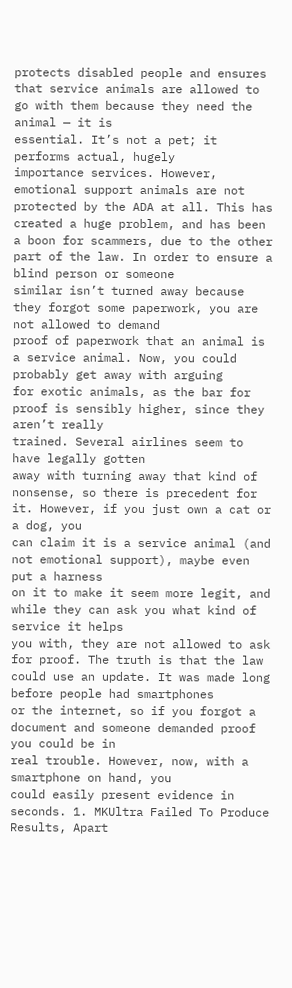protects disabled people and ensures
that service animals are allowed to go with them because they need the animal — it is
essential. It’s not a pet; it performs actual, hugely
importance services. However, emotional support animals are not
protected by the ADA at all. This has created a huge problem, and has been
a boon for scammers, due to the other part of the law. In order to ensure a blind person or someone
similar isn’t turned away because they forgot some paperwork, you are not allowed to demand
proof of paperwork that an animal is a service animal. Now, you could probably get away with arguing
for exotic animals, as the bar for proof is sensibly higher, since they aren’t really
trained. Several airlines seem to have legally gotten
away with turning away that kind of nonsense, so there is precedent for it. However, if you just own a cat or a dog, you
can claim it is a service animal (and not emotional support), maybe even put a harness
on it to make it seem more legit, and while they can ask you what kind of service it helps
you with, they are not allowed to ask for proof. The truth is that the law could use an update. It was made long before people had smartphones
or the internet, so if you forgot a document and someone demanded proof you could be in
real trouble. However, now, with a smartphone on hand, you
could easily present evidence in seconds. 1. MKUltra Failed To Produce Results, Apart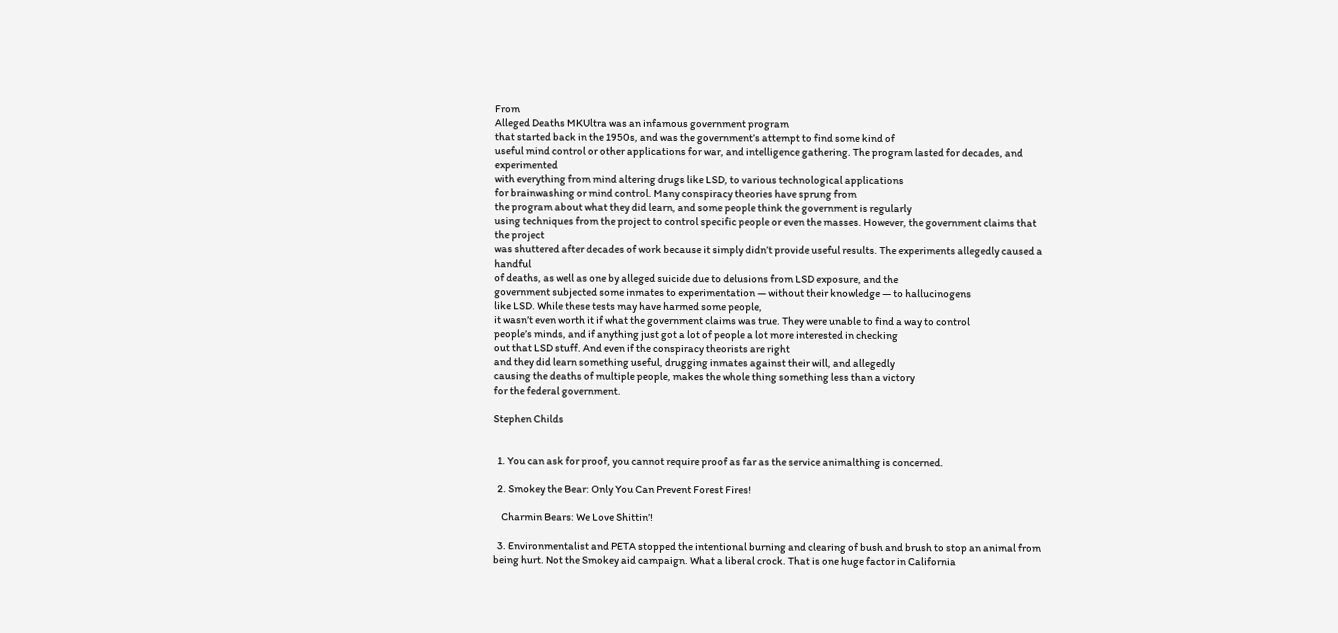From
Alleged Deaths MKUltra was an infamous government program
that started back in the 1950s, and was the government’s attempt to find some kind of
useful mind control or other applications for war, and intelligence gathering. The program lasted for decades, and experimented
with everything from mind altering drugs like LSD, to various technological applications
for brainwashing or mind control. Many conspiracy theories have sprung from
the program about what they did learn, and some people think the government is regularly
using techniques from the project to control specific people or even the masses. However, the government claims that the project
was shuttered after decades of work because it simply didn’t provide useful results. The experiments allegedly caused a handful
of deaths, as well as one by alleged suicide due to delusions from LSD exposure, and the
government subjected some inmates to experimentation — without their knowledge — to hallucinogens
like LSD. While these tests may have harmed some people,
it wasn’t even worth it if what the government claims was true. They were unable to find a way to control
people’s minds, and if anything just got a lot of people a lot more interested in checking
out that LSD stuff. And even if the conspiracy theorists are right
and they did learn something useful, drugging inmates against their will, and allegedly
causing the deaths of multiple people, makes the whole thing something less than a victory
for the federal government.

Stephen Childs


  1. You can ask for proof, you cannot require proof as far as the service animalthing is concerned.

  2. Smokey the Bear: Only You Can Prevent Forest Fires!

    Charmin Bears: We Love Shittin’!

  3. Environmentalist and PETA stopped the intentional burning and clearing of bush and brush to stop an animal from being hurt. Not the Smokey aid campaign. What a liberal crock. That is one huge factor in California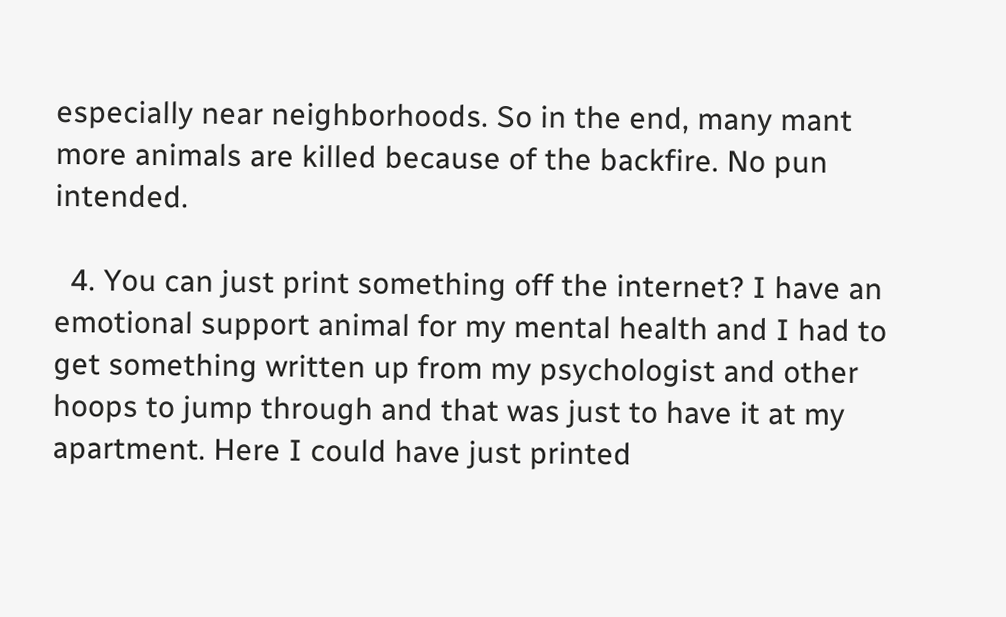especially near neighborhoods. So in the end, many mant more animals are killed because of the backfire. No pun intended.

  4. You can just print something off the internet? I have an emotional support animal for my mental health and I had to get something written up from my psychologist and other hoops to jump through and that was just to have it at my apartment. Here I could have just printed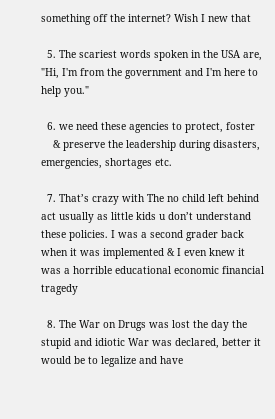something off the internet? Wish I new that

  5. The scariest words spoken in the USA are, "Hi, I'm from the government and I'm here to help you."

  6. we need these agencies to protect, foster
    & preserve the leadership during disasters, emergencies, shortages etc.

  7. That’s crazy with The no child left behind act usually as little kids u don’t understand these policies. I was a second grader back when it was implemented & I even knew it was a horrible educational economic financial tragedy

  8. The War on Drugs was lost the day the stupid and idiotic War was declared, better it would be to legalize and have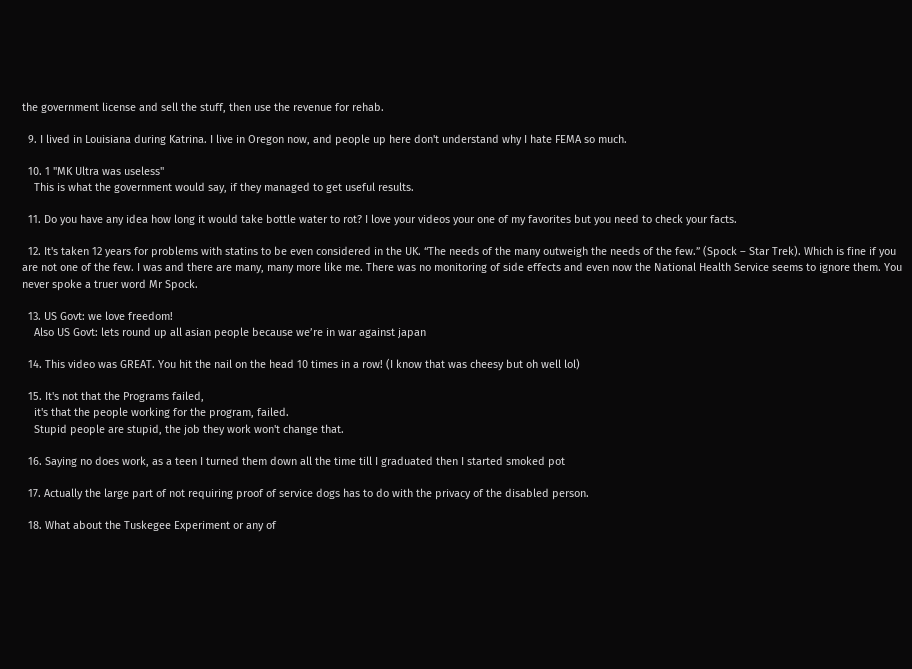the government license and sell the stuff, then use the revenue for rehab.

  9. I lived in Louisiana during Katrina. I live in Oregon now, and people up here don't understand why I hate FEMA so much.

  10. 1 "MK Ultra was useless"
    This is what the government would say, if they managed to get useful results.

  11. Do you have any idea how long it would take bottle water to rot? I love your videos your one of my favorites but you need to check your facts.

  12. It's taken 12 years for problems with statins to be even considered in the UK. “The needs of the many outweigh the needs of the few.” (Spock – Star Trek). Which is fine if you are not one of the few. I was and there are many, many more like me. There was no monitoring of side effects and even now the National Health Service seems to ignore them. You never spoke a truer word Mr Spock.

  13. US Govt: we love freedom!
    Also US Govt: lets round up all asian people because we’re in war against japan

  14. This video was GREAT. You hit the nail on the head 10 times in a row! (I know that was cheesy but oh well lol)

  15. It's not that the Programs failed,
    it's that the people working for the program, failed.
    Stupid people are stupid, the job they work won't change that.

  16. Saying no does work, as a teen I turned them down all the time till I graduated then I started smoked pot

  17. Actually the large part of not requiring proof of service dogs has to do with the privacy of the disabled person.

  18. What about the Tuskegee Experiment or any of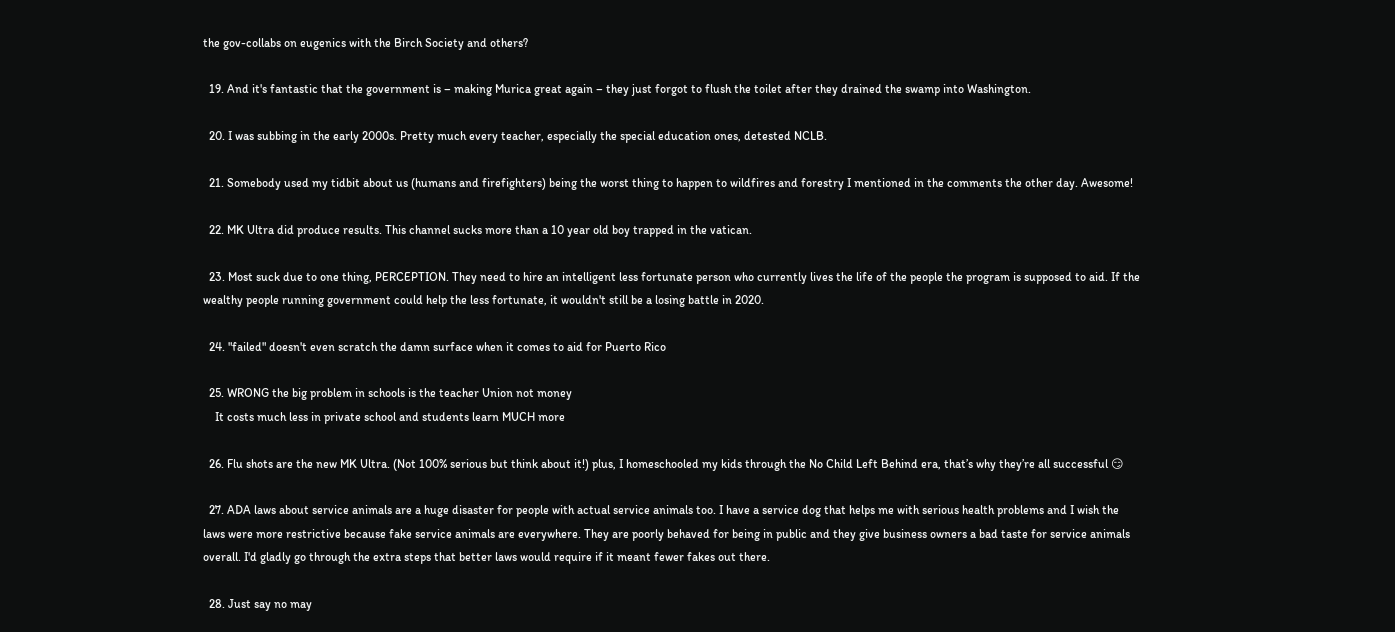the gov-collabs on eugenics with the Birch Society and others?

  19. And it's fantastic that the government is – making Murica great again – they just forgot to flush the toilet after they drained the swamp into Washington.

  20. I was subbing in the early 2000s. Pretty much every teacher, especially the special education ones, detested NCLB.

  21. Somebody used my tidbit about us (humans and firefighters) being the worst thing to happen to wildfires and forestry I mentioned in the comments the other day. Awesome!

  22. MK Ultra did produce results. This channel sucks more than a 10 year old boy trapped in the vatican.

  23. Most suck due to one thing, PERCEPTION. They need to hire an intelligent less fortunate person who currently lives the life of the people the program is supposed to aid. If the wealthy people running government could help the less fortunate, it wouldn't still be a losing battle in 2020.

  24. "failed" doesn't even scratch the damn surface when it comes to aid for Puerto Rico

  25. WRONG the big problem in schools is the teacher Union not money
    It costs much less in private school and students learn MUCH more

  26. Flu shots are the new MK Ultra. (Not 100% serious but think about it!) plus, I homeschooled my kids through the No Child Left Behind era, that’s why they’re all successful 😏

  27. ADA laws about service animals are a huge disaster for people with actual service animals too. I have a service dog that helps me with serious health problems and I wish the laws were more restrictive because fake service animals are everywhere. They are poorly behaved for being in public and they give business owners a bad taste for service animals overall. I'd gladly go through the extra steps that better laws would require if it meant fewer fakes out there.

  28. Just say no may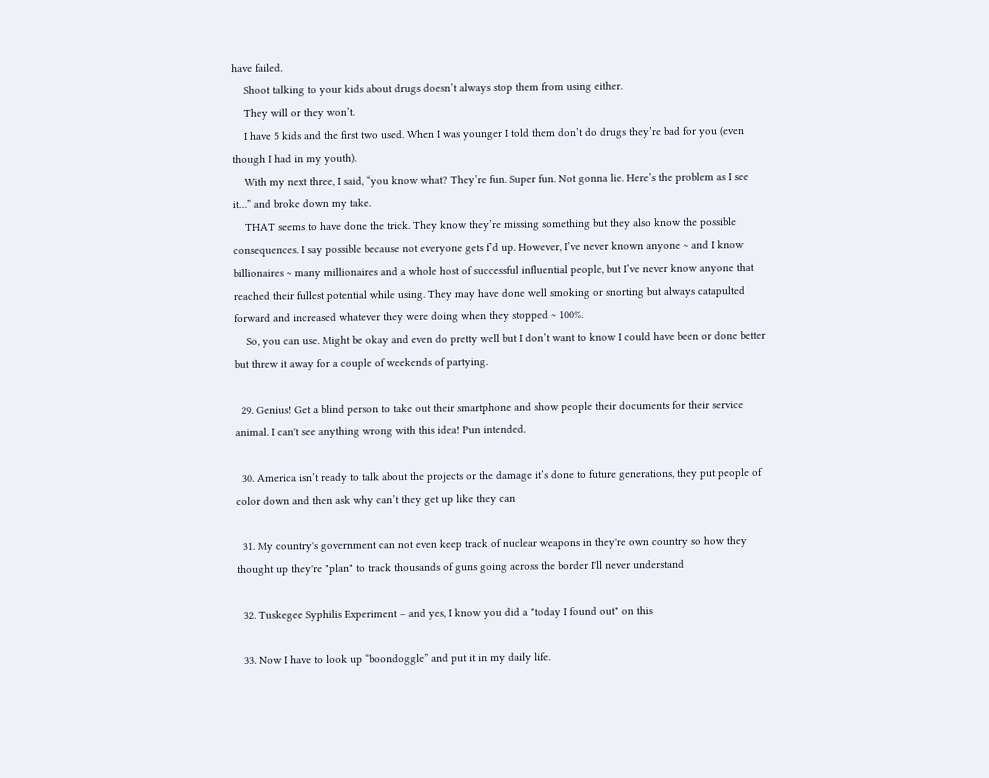have failed.
    Shoot talking to your kids about drugs doesn’t always stop them from using either.
    They will or they won’t.
    I have 5 kids and the first two used. When I was younger I told them don’t do drugs they’re bad for you (even though I had in my youth).
    With my next three, I said, “you know what? They’re fun. Super fun. Not gonna lie. Here’s the problem as I see it…” and broke down my take.
    THAT seems to have done the trick. They know they’re missing something but they also know the possible consequences. I say possible because not everyone gets f’d up. However, I’ve never known anyone ~ and I know billionaires ~ many millionaires and a whole host of successful influential people, but I’ve never know anyone that reached their fullest potential while using. They may have done well smoking or snorting but always catapulted forward and increased whatever they were doing when they stopped ~ 100%.
    So, you can use. Might be okay and even do pretty well but I don’t want to know I could have been or done better but threw it away for a couple of weekends of partying.

  29. Genius! Get a blind person to take out their smartphone and show people their documents for their service animal. I can't see anything wrong with this idea! Pun intended.

  30. America isn’t ready to talk about the projects or the damage it’s done to future generations, they put people of color down and then ask why can’t they get up like they can

  31. My country's government can not even keep track of nuclear weapons in they're own country so how they thought up they're "plan" to track thousands of guns going across the border I'll never understand

  32. Tuskegee Syphilis Experiment – and yes, I know you did a "today I found out" on this

  33. Now I have to look up “boondoggle” and put it in my daily life.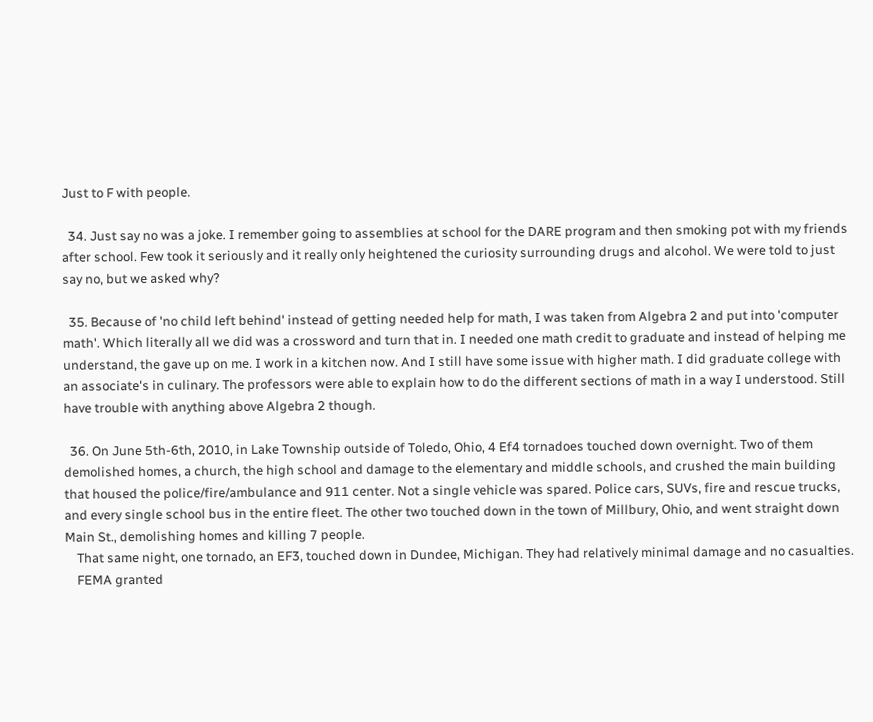Just to F with people.

  34. Just say no was a joke. I remember going to assemblies at school for the DARE program and then smoking pot with my friends after school. Few took it seriously and it really only heightened the curiosity surrounding drugs and alcohol. We were told to just say no, but we asked why?

  35. Because of 'no child left behind' instead of getting needed help for math, I was taken from Algebra 2 and put into 'computer math'. Which literally all we did was a crossword and turn that in. I needed one math credit to graduate and instead of helping me understand, the gave up on me. I work in a kitchen now. And I still have some issue with higher math. I did graduate college with an associate's in culinary. The professors were able to explain how to do the different sections of math in a way I understood. Still have trouble with anything above Algebra 2 though.

  36. On June 5th-6th, 2010, in Lake Township outside of Toledo, Ohio, 4 Ef4 tornadoes touched down overnight. Two of them demolished homes, a church, the high school and damage to the elementary and middle schools, and crushed the main building that housed the police/fire/ambulance and 911 center. Not a single vehicle was spared. Police cars, SUVs, fire and rescue trucks, and every single school bus in the entire fleet. The other two touched down in the town of Millbury, Ohio, and went straight down Main St., demolishing homes and killing 7 people.
    That same night, one tornado, an EF3, touched down in Dundee, Michigan. They had relatively minimal damage and no casualties.
    FEMA granted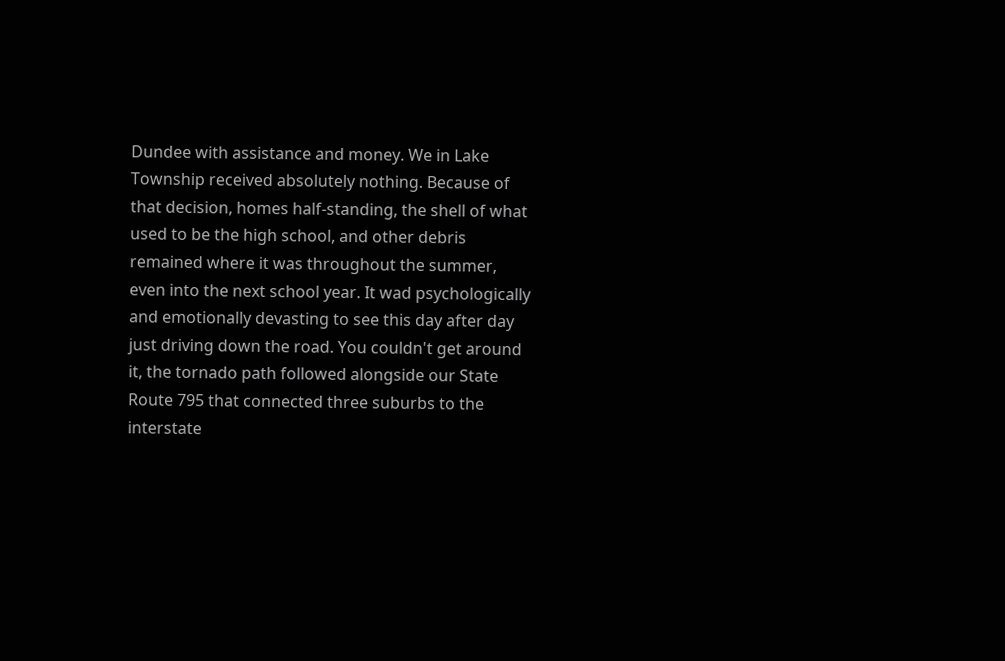Dundee with assistance and money. We in Lake Township received absolutely nothing. Because of that decision, homes half-standing, the shell of what used to be the high school, and other debris remained where it was throughout the summer, even into the next school year. It wad psychologically and emotionally devasting to see this day after day just driving down the road. You couldn't get around it, the tornado path followed alongside our State Route 795 that connected three suburbs to the interstate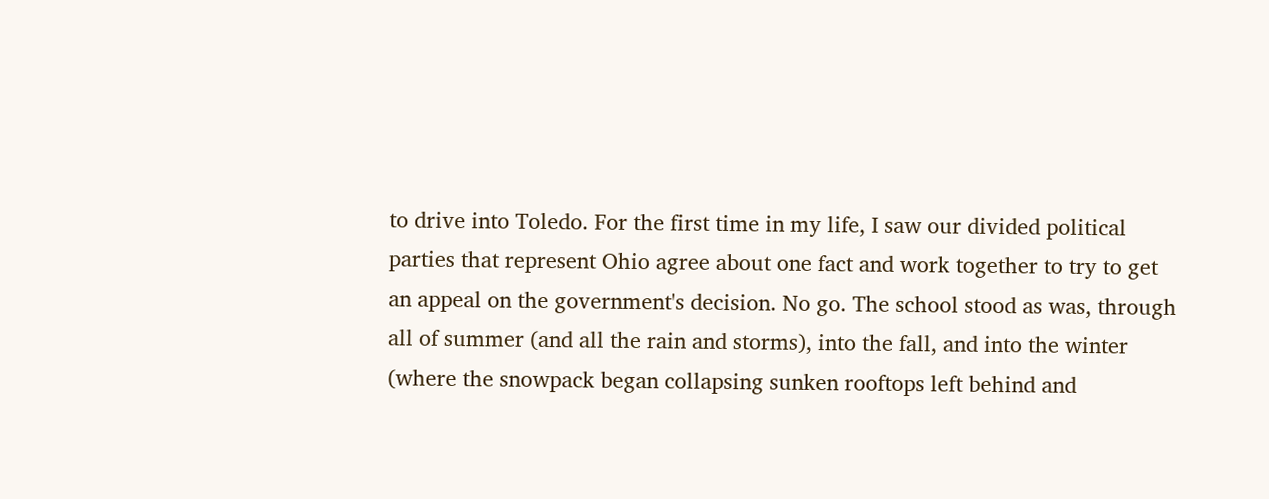to drive into Toledo. For the first time in my life, I saw our divided political parties that represent Ohio agree about one fact and work together to try to get an appeal on the government's decision. No go. The school stood as was, through all of summer (and all the rain and storms), into the fall, and into the winter (where the snowpack began collapsing sunken rooftops left behind and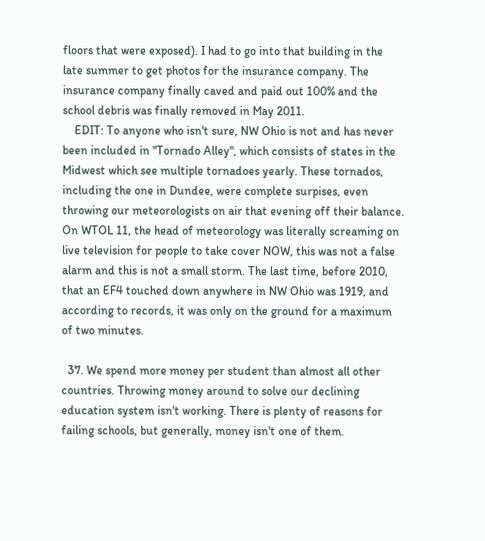floors that were exposed). I had to go into that building in the late summer to get photos for the insurance company. The insurance company finally caved and paid out 100% and the school debris was finally removed in May 2011.
    EDIT: To anyone who isn't sure, NW Ohio is not and has never been included in "Tornado Alley", which consists of states in the Midwest which see multiple tornadoes yearly. These tornados, including the one in Dundee, were complete surpises, even throwing our meteorologists on air that evening off their balance. On WTOL 11, the head of meteorology was literally screaming on live television for people to take cover NOW, this was not a false alarm and this is not a small storm. The last time, before 2010, that an EF4 touched down anywhere in NW Ohio was 1919, and according to records, it was only on the ground for a maximum of two minutes.

  37. We spend more money per student than almost all other countries. Throwing money around to solve our declining education system isn't working. There is plenty of reasons for failing schools, but generally, money isn't one of them.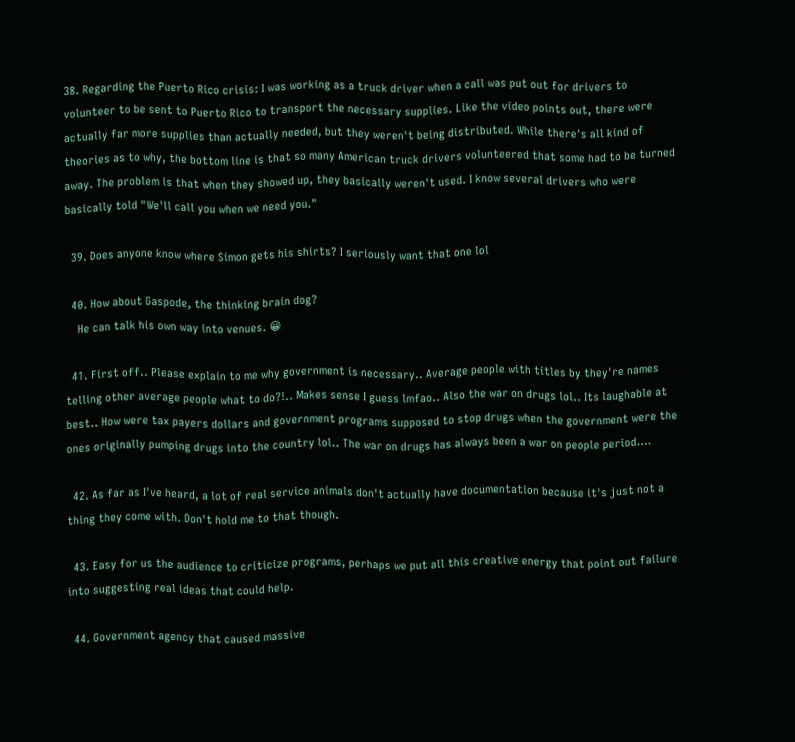38. Regarding the Puerto Rico crisis: I was working as a truck driver when a call was put out for drivers to volunteer to be sent to Puerto Rico to transport the necessary supplies. Like the video points out, there were actually far more supplies than actually needed, but they weren't being distributed. While there's all kind of theories as to why, the bottom line is that so many American truck drivers volunteered that some had to be turned away. The problem is that when they showed up, they basically weren't used. I know several drivers who were basically told "We'll call you when we need you."

  39. Does anyone know where Simon gets his shirts? I seriously want that one lol

  40. How about Gaspode, the thinking brain dog?
    He can talk his own way into venues. 😀

  41. First off.. Please explain to me why government is necessary.. Average people with titles by they're names telling other average people what to do?!.. Makes sense I guess lmfao.. Also the war on drugs lol.. Its laughable at best.. How were tax payers dollars and government programs supposed to stop drugs when the government were the ones originally pumping drugs into the country lol.. The war on drugs has always been a war on people period….

  42. As far as I've heard, a lot of real service animals don't actually have documentation because it's just not a thing they come with. Don't hold me to that though.

  43. Easy for us the audience to criticize programs, perhaps we put all this creative energy that point out failure into suggesting real ideas that could help.

  44. Government agency that caused massive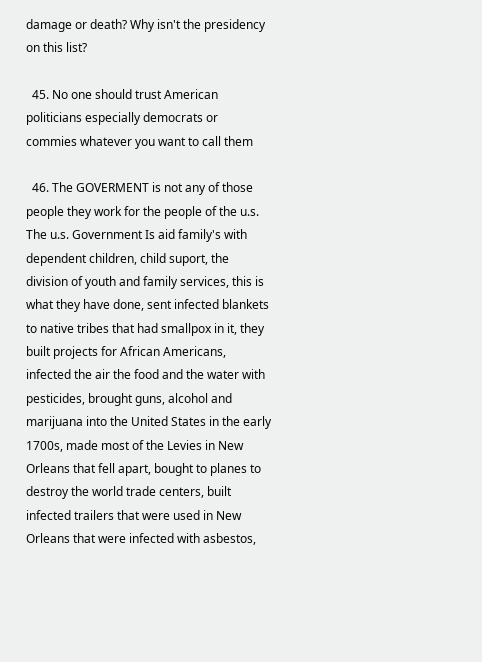damage or death? Why isn't the presidency on this list?

  45. No one should trust American politicians especially democrats or commies whatever you want to call them

  46. The GOVERMENT is not any of those people they work for the people of the u.s. The u.s. Government Is aid family's with dependent children, child suport, the division of youth and family services, this is what they have done, sent infected blankets to native tribes that had smallpox in it, they built projects for African Americans, infected the air the food and the water with pesticides, brought guns, alcohol and marijuana into the United States in the early 1700s, made most of the Levies in New Orleans that fell apart, bought to planes to destroy the world trade centers, built infected trailers that were used in New Orleans that were infected with asbestos,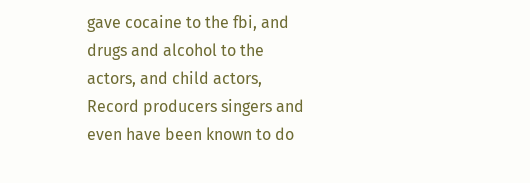gave cocaine to the fbi, and drugs and alcohol to the actors, and child actors, Record producers singers and even have been known to do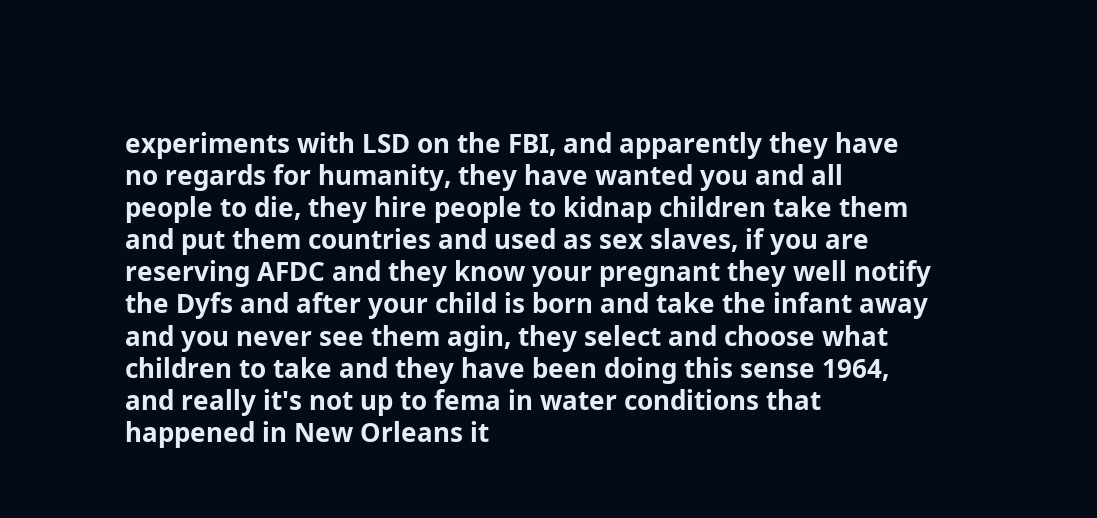experiments with LSD on the FBI, and apparently they have no regards for humanity, they have wanted you and all people to die, they hire people to kidnap children take them and put them countries and used as sex slaves, if you are reserving AFDC and they know your pregnant they well notify the Dyfs and after your child is born and take the infant away and you never see them agin, they select and choose what children to take and they have been doing this sense 1964, and really it's not up to fema in water conditions that happened in New Orleans it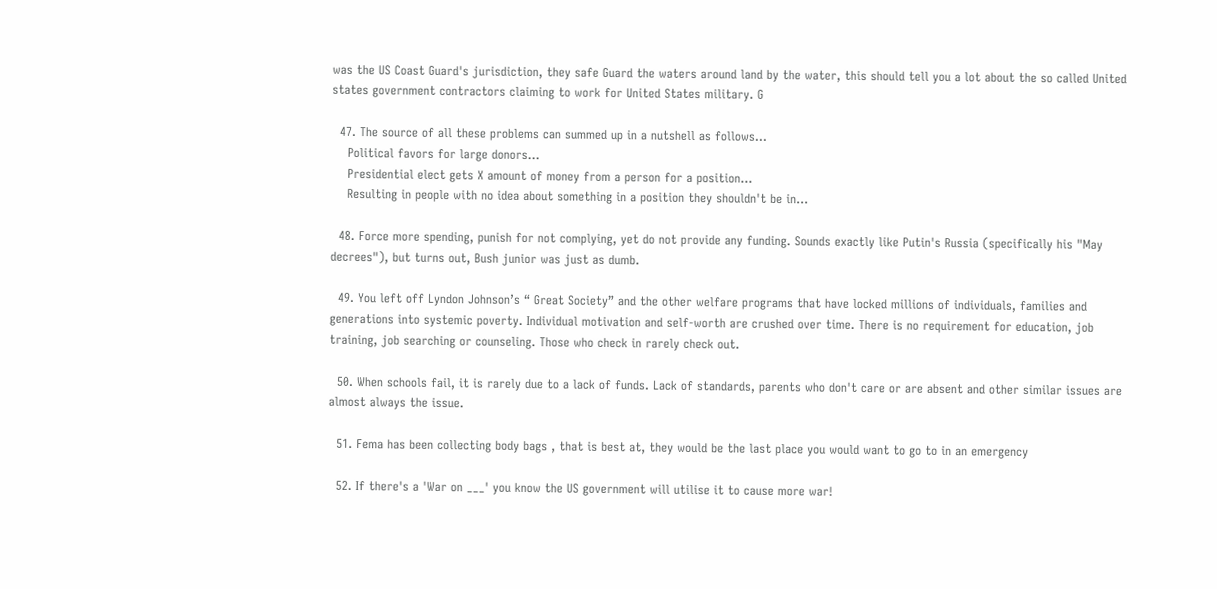was the US Coast Guard's jurisdiction, they safe Guard the waters around land by the water, this should tell you a lot about the so called United states government contractors claiming to work for United States military. G

  47. The source of all these problems can summed up in a nutshell as follows…
    Political favors for large donors…
    Presidential elect gets X amount of money from a person for a position…
    Resulting in people with no idea about something in a position they shouldn't be in…

  48. Force more spending, punish for not complying, yet do not provide any funding. Sounds exactly like Putin's Russia (specifically his "May decrees"), but turns out, Bush junior was just as dumb.

  49. You left off Lyndon Johnson’s “ Great Society” and the other welfare programs that have locked millions of individuals, families and generations into systemic poverty. Individual motivation and self-worth are crushed over time. There is no requirement for education, job training, job searching or counseling. Those who check in rarely check out.

  50. When schools fail, it is rarely due to a lack of funds. Lack of standards, parents who don't care or are absent and other similar issues are almost always the issue.

  51. Fema has been collecting body bags , that is best at, they would be the last place you would want to go to in an emergency

  52. If there's a 'War on ___' you know the US government will utilise it to cause more war!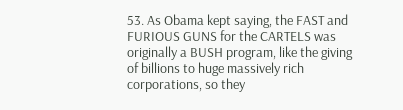53. As Obama kept saying, the FAST and FURIOUS GUNS for the CARTELS was originally a BUSH program, like the giving of billions to huge massively rich corporations, so they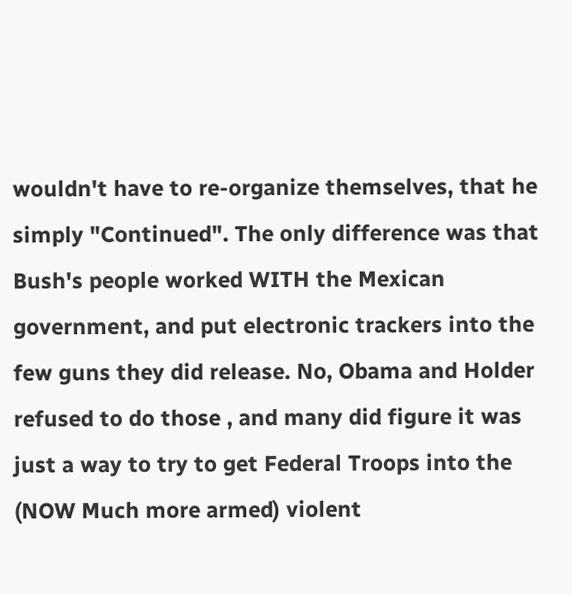wouldn't have to re-organize themselves, that he simply "Continued". The only difference was that Bush's people worked WITH the Mexican government, and put electronic trackers into the few guns they did release. No, Obama and Holder refused to do those , and many did figure it was just a way to try to get Federal Troops into the (NOW Much more armed) violent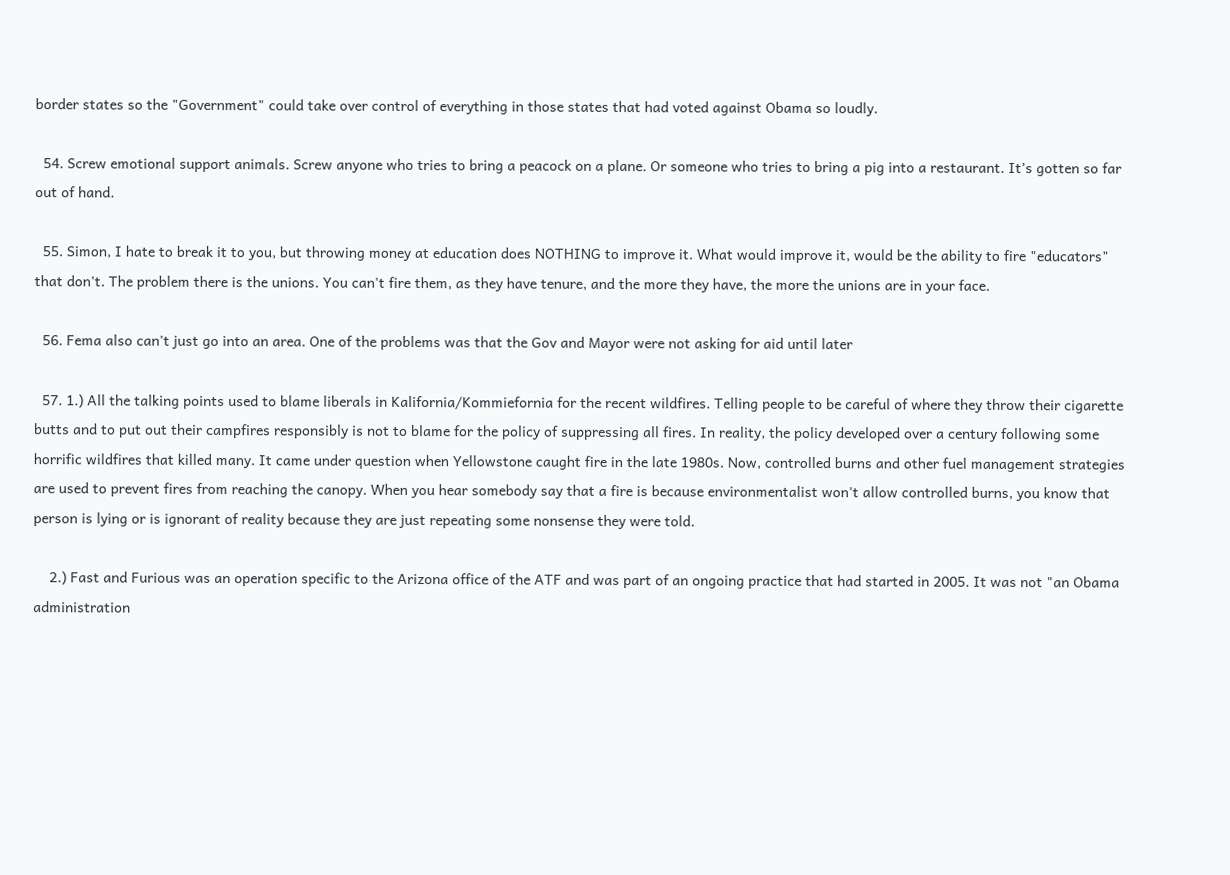border states so the "Government" could take over control of everything in those states that had voted against Obama so loudly.

  54. Screw emotional support animals. Screw anyone who tries to bring a peacock on a plane. Or someone who tries to bring a pig into a restaurant. It’s gotten so far out of hand.

  55. Simon, I hate to break it to you, but throwing money at education does NOTHING to improve it. What would improve it, would be the ability to fire "educators" that don't. The problem there is the unions. You can't fire them, as they have tenure, and the more they have, the more the unions are in your face.

  56. Fema also can't just go into an area. One of the problems was that the Gov and Mayor were not asking for aid until later

  57. 1.) All the talking points used to blame liberals in Kalifornia/Kommiefornia for the recent wildfires. Telling people to be careful of where they throw their cigarette butts and to put out their campfires responsibly is not to blame for the policy of suppressing all fires. In reality, the policy developed over a century following some horrific wildfires that killed many. It came under question when Yellowstone caught fire in the late 1980s. Now, controlled burns and other fuel management strategies are used to prevent fires from reaching the canopy. When you hear somebody say that a fire is because environmentalist won't allow controlled burns, you know that person is lying or is ignorant of reality because they are just repeating some nonsense they were told.

    2.) Fast and Furious was an operation specific to the Arizona office of the ATF and was part of an ongoing practice that had started in 2005. It was not "an Obama administration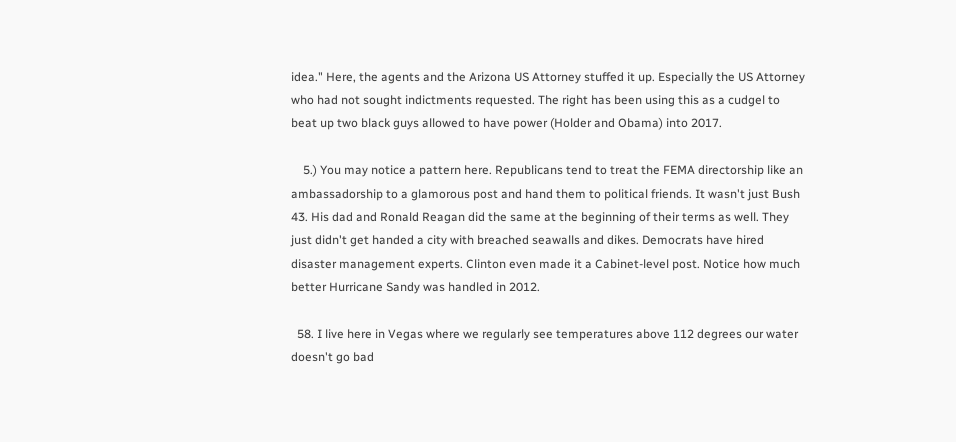idea." Here, the agents and the Arizona US Attorney stuffed it up. Especially the US Attorney who had not sought indictments requested. The right has been using this as a cudgel to beat up two black guys allowed to have power (Holder and Obama) into 2017.

    5.) You may notice a pattern here. Republicans tend to treat the FEMA directorship like an ambassadorship to a glamorous post and hand them to political friends. It wasn't just Bush 43. His dad and Ronald Reagan did the same at the beginning of their terms as well. They just didn't get handed a city with breached seawalls and dikes. Democrats have hired disaster management experts. Clinton even made it a Cabinet-level post. Notice how much better Hurricane Sandy was handled in 2012.

  58. I live here in Vegas where we regularly see temperatures above 112 degrees our water doesn't go bad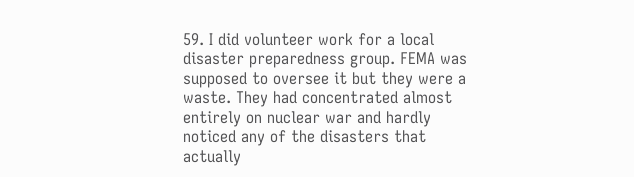59. I did volunteer work for a local disaster preparedness group. FEMA was supposed to oversee it but they were a waste. They had concentrated almost entirely on nuclear war and hardly noticed any of the disasters that actually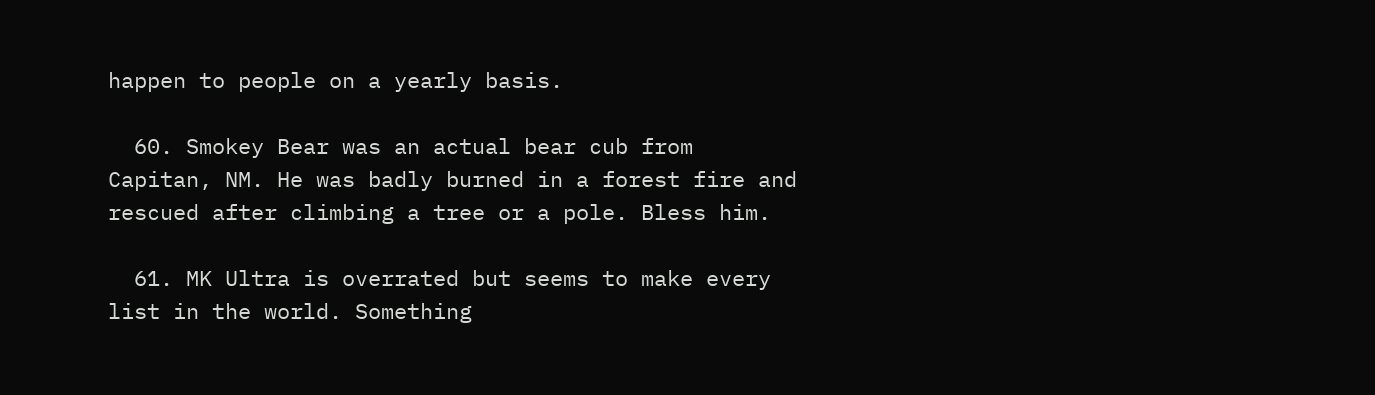happen to people on a yearly basis.

  60. Smokey Bear was an actual bear cub from Capitan, NM. He was badly burned in a forest fire and rescued after climbing a tree or a pole. Bless him.

  61. MK Ultra is overrated but seems to make every list in the world. Something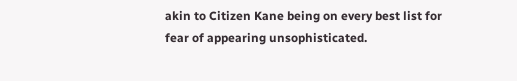akin to Citizen Kane being on every best list for fear of appearing unsophisticated.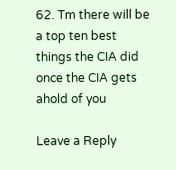62. Tm there will be a top ten best things the CIA did once the CIA gets ahold of you

Leave a Reply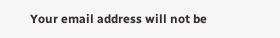Your email address will not be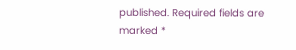published. Required fields are marked *